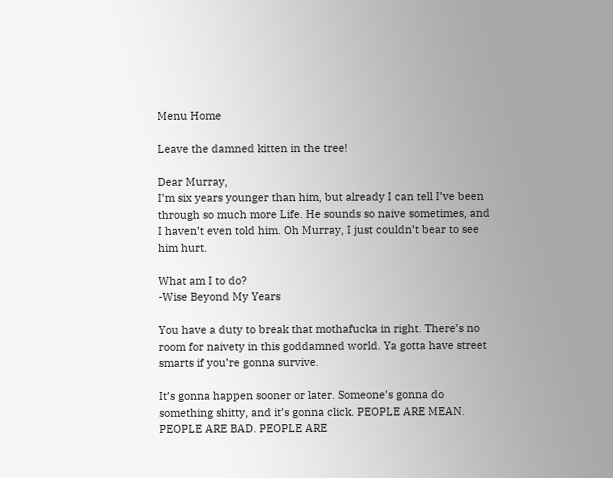Menu Home

Leave the damned kitten in the tree!

Dear Murray,
I’m six years younger than him, but already I can tell I’ve been through so much more Life. He sounds so naive sometimes, and I haven’t even told him. Oh Murray, I just couldn’t bear to see him hurt.

What am I to do?
-Wise Beyond My Years

You have a duty to break that mothafucka in right. There’s no room for naivety in this goddamned world. Ya gotta have street smarts if you’re gonna survive.

It’s gonna happen sooner or later. Someone’s gonna do something shitty, and it’s gonna click. PEOPLE ARE MEAN. PEOPLE ARE BAD. PEOPLE ARE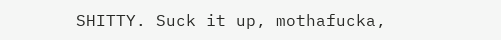SHITTY. Suck it up, mothafucka,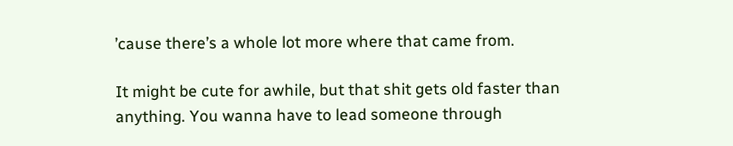’cause there’s a whole lot more where that came from.

It might be cute for awhile, but that shit gets old faster than anything. You wanna have to lead someone through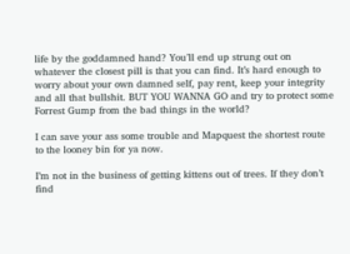life by the goddamned hand? You’ll end up strung out on whatever the closest pill is that you can find. It’s hard enough to worry about your own damned self, pay rent, keep your integrity and all that bullshit. BUT YOU WANNA GO and try to protect some Forrest Gump from the bad things in the world?

I can save your ass some trouble and Mapquest the shortest route to the looney bin for ya now.

I’m not in the business of getting kittens out of trees. If they don’t find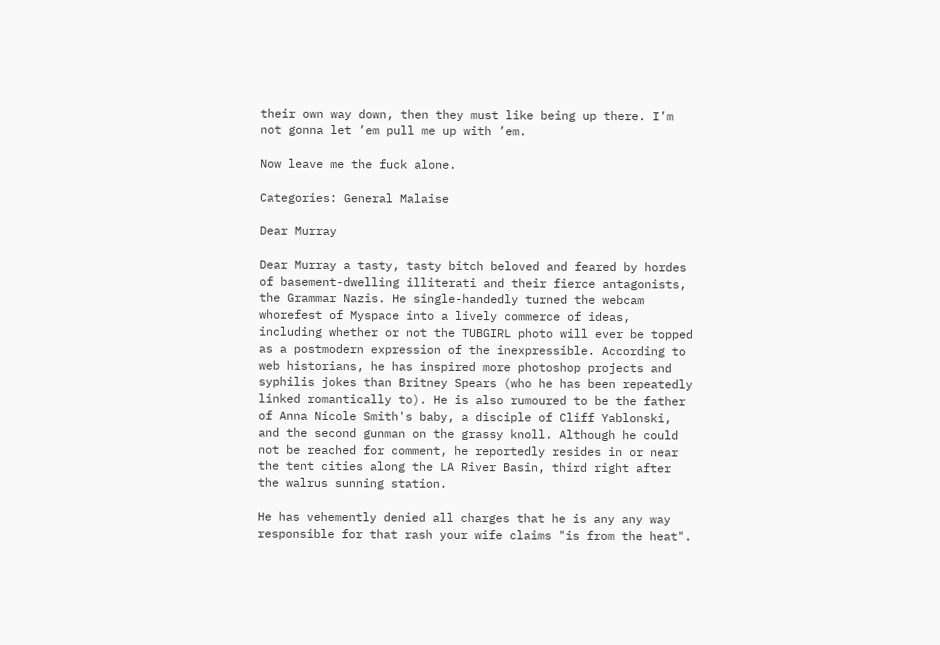their own way down, then they must like being up there. I’m not gonna let ’em pull me up with ’em.

Now leave me the fuck alone.

Categories: General Malaise

Dear Murray

Dear Murray a tasty, tasty bitch beloved and feared by hordes of basement-dwelling illiterati and their fierce antagonists, the Grammar Nazis. He single-handedly turned the webcam whorefest of Myspace into a lively commerce of ideas, including whether or not the TUBGIRL photo will ever be topped as a postmodern expression of the inexpressible. According to web historians, he has inspired more photoshop projects and syphilis jokes than Britney Spears (who he has been repeatedly linked romantically to). He is also rumoured to be the father of Anna Nicole Smith's baby, a disciple of Cliff Yablonski, and the second gunman on the grassy knoll. Although he could not be reached for comment, he reportedly resides in or near the tent cities along the LA River Basin, third right after the walrus sunning station.

He has vehemently denied all charges that he is any any way responsible for that rash your wife claims "is from the heat".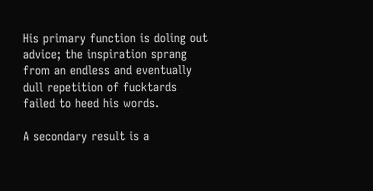His primary function is doling out advice; the inspiration sprang from an endless and eventually dull repetition of fucktards failed to heed his words.

A secondary result is a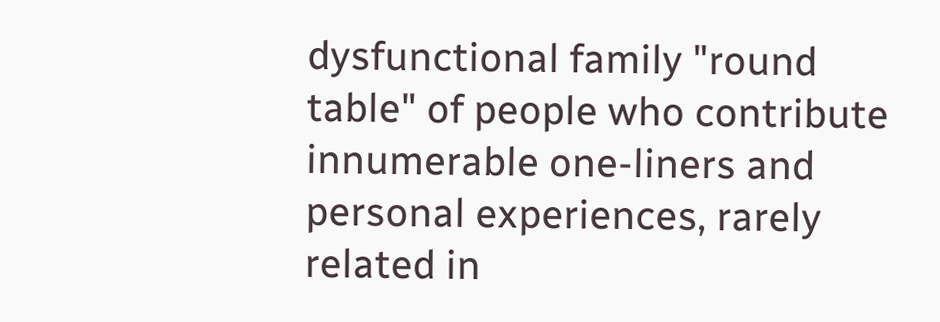dysfunctional family "round table" of people who contribute innumerable one-liners and personal experiences, rarely related in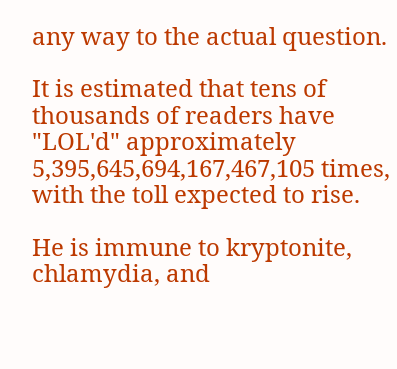any way to the actual question.

It is estimated that tens of thousands of readers have "LOL'd" approximately 5,395,645,694,167,467,105 times, with the toll expected to rise.

He is immune to kryptonite, chlamydia, and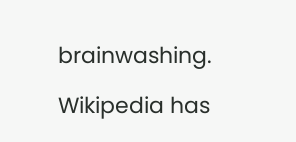brainwashing.

Wikipedia has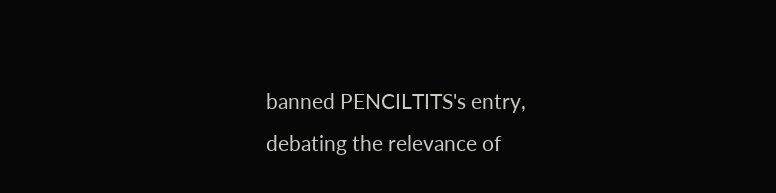banned PENCILTITS's entry, debating the relevance of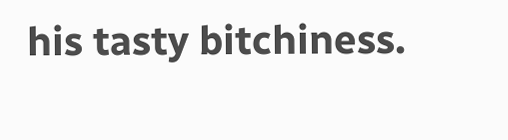his tasty bitchiness.